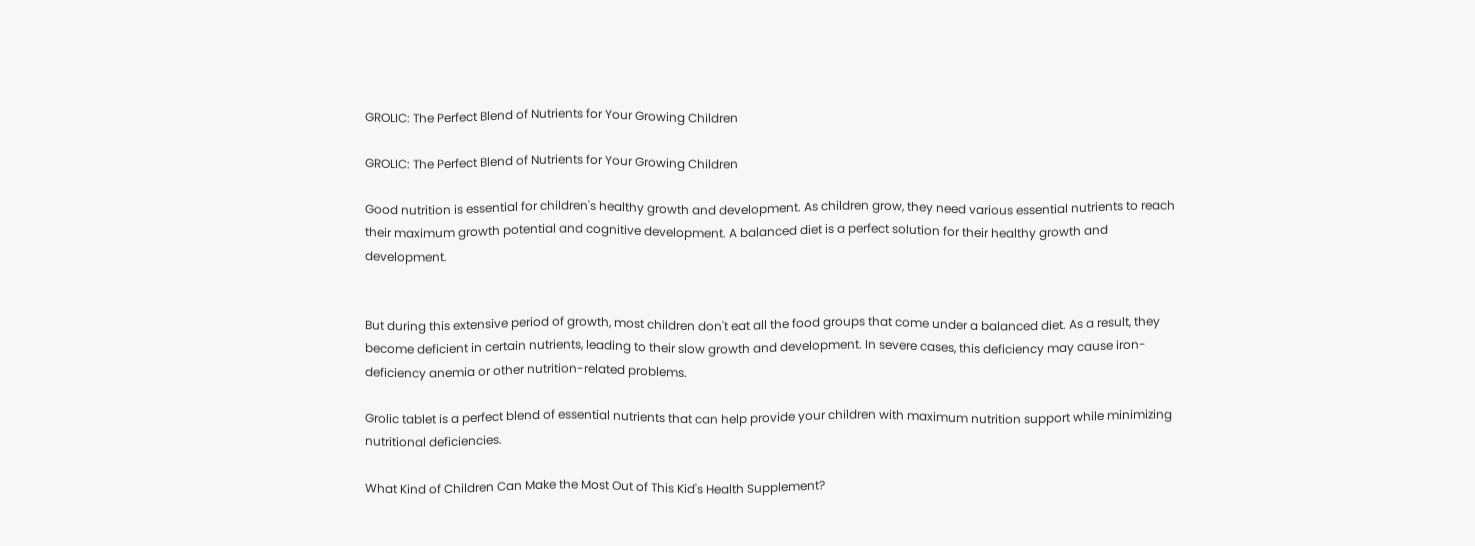GROLIC: The Perfect Blend of Nutrients for Your Growing Children

GROLIC: The Perfect Blend of Nutrients for Your Growing Children

Good nutrition is essential for children's healthy growth and development. As children grow, they need various essential nutrients to reach their maximum growth potential and cognitive development. A balanced diet is a perfect solution for their healthy growth and development.


But during this extensive period of growth, most children don't eat all the food groups that come under a balanced diet. As a result, they become deficient in certain nutrients, leading to their slow growth and development. In severe cases, this deficiency may cause iron-deficiency anemia or other nutrition-related problems.

Grolic tablet is a perfect blend of essential nutrients that can help provide your children with maximum nutrition support while minimizing nutritional deficiencies.

What Kind of Children Can Make the Most Out of This Kid's Health Supplement?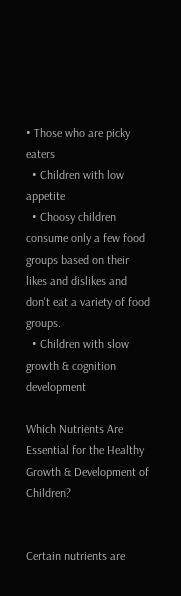• Those who are picky eaters
  • Children with low appetite
  • Choosy children consume only a few food groups based on their likes and dislikes and don't eat a variety of food groups.
  • Children with slow growth & cognition development

Which Nutrients Are Essential for the Healthy Growth & Development of Children?


Certain nutrients are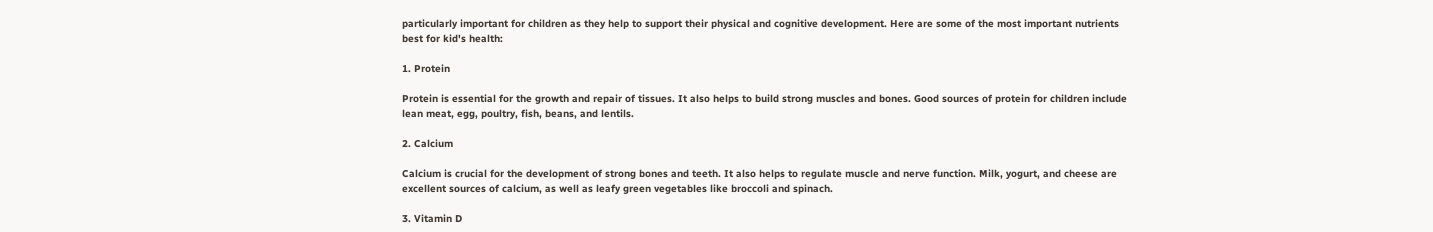particularly important for children as they help to support their physical and cognitive development. Here are some of the most important nutrients best for kid's health:

1. Protein

Protein is essential for the growth and repair of tissues. It also helps to build strong muscles and bones. Good sources of protein for children include lean meat, egg, poultry, fish, beans, and lentils.

2. Calcium

Calcium is crucial for the development of strong bones and teeth. It also helps to regulate muscle and nerve function. Milk, yogurt, and cheese are excellent sources of calcium, as well as leafy green vegetables like broccoli and spinach.

3. Vitamin D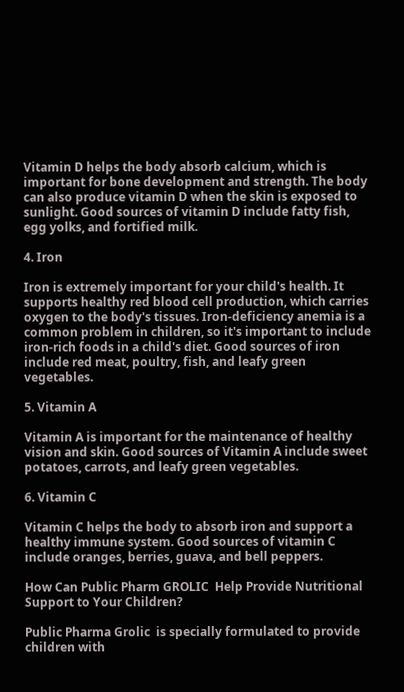Vitamin D helps the body absorb calcium, which is important for bone development and strength. The body can also produce vitamin D when the skin is exposed to sunlight. Good sources of vitamin D include fatty fish, egg yolks, and fortified milk.

4. Iron

Iron is extremely important for your child's health. It supports healthy red blood cell production, which carries oxygen to the body's tissues. Iron-deficiency anemia is a common problem in children, so it's important to include iron-rich foods in a child's diet. Good sources of iron include red meat, poultry, fish, and leafy green vegetables.

5. Vitamin A

Vitamin A is important for the maintenance of healthy vision and skin. Good sources of Vitamin A include sweet potatoes, carrots, and leafy green vegetables.

6. Vitamin C

Vitamin C helps the body to absorb iron and support a healthy immune system. Good sources of vitamin C include oranges, berries, guava, and bell peppers.

How Can Public Pharm GROLIC  Help Provide Nutritional Support to Your Children?

Public Pharma Grolic  is specially formulated to provide children with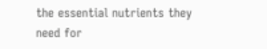the essential nutrients they need for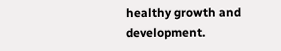healthy growth and development.